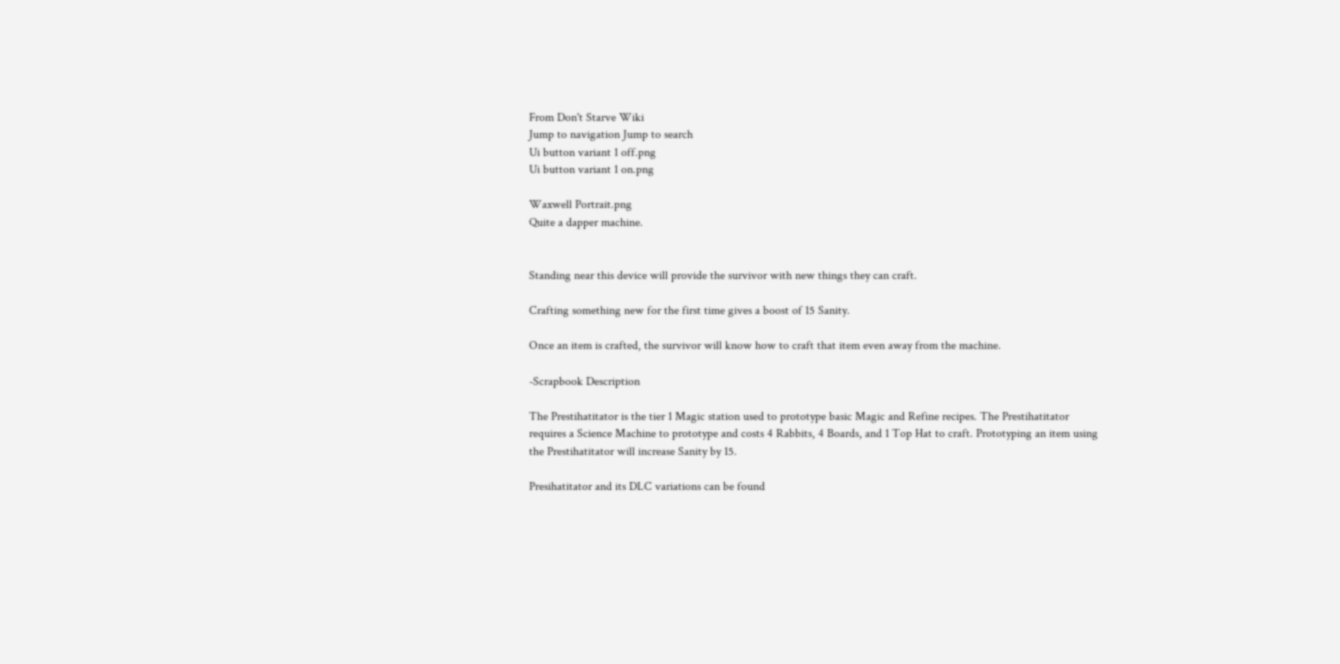From Don't Starve Wiki
Jump to navigation Jump to search
Ui button variant 1 off.png
Ui button variant 1 on.png

Waxwell Portrait.png
Quite a dapper machine.


Standing near this device will provide the survivor with new things they can craft.

Crafting something new for the first time gives a boost of 15 Sanity.

Once an item is crafted, the survivor will know how to craft that item even away from the machine.

-Scrapbook Description

The Prestihatitator is the tier 1 Magic station used to prototype basic Magic and Refine recipes. The Prestihatitator requires a Science Machine to prototype and costs 4 Rabbits, 4 Boards, and 1 Top Hat to craft. Prototyping an item using the Prestihatitator will increase Sanity by 15.

Presihatitator and its DLC variations can be found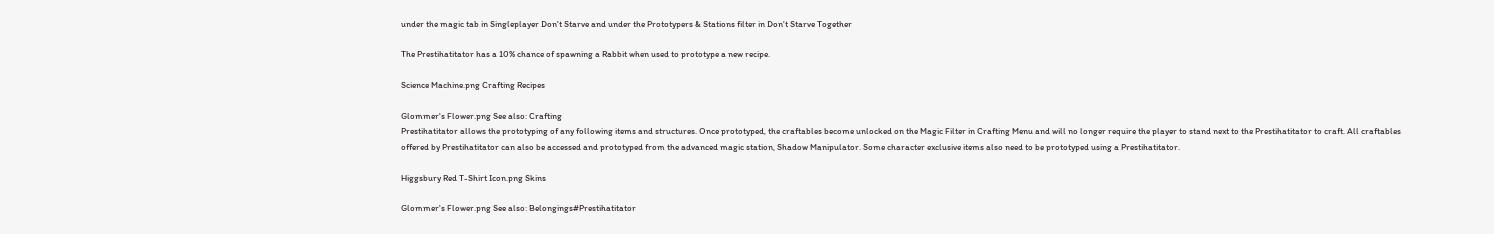under the magic tab in Singleplayer Don't Starve and under the Prototypers & Stations filter in Don't Starve Together

The Prestihatitator has a 10% chance of spawning a Rabbit when used to prototype a new recipe.

Science Machine.png Crafting Recipes

Glommer's Flower.png See also: Crafting
Prestihatitator allows the prototyping of any following items and structures. Once prototyped, the craftables become unlocked on the Magic Filter in Crafting Menu and will no longer require the player to stand next to the Prestihatitator to craft. All craftables offered by Prestihatitator can also be accessed and prototyped from the advanced magic station, Shadow Manipulator. Some character exclusive items also need to be prototyped using a Prestihatitator.

Higgsbury Red T-Shirt Icon.png Skins

Glommer's Flower.png See also: Belongings#Prestihatitator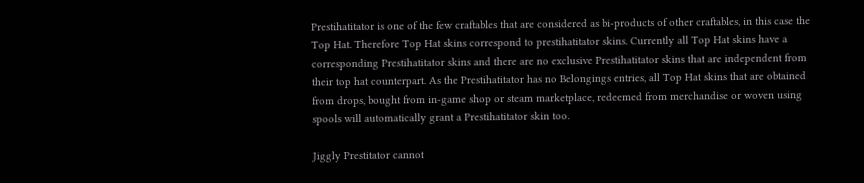Prestihatitator is one of the few craftables that are considered as bi-products of other craftables, in this case the Top Hat. Therefore Top Hat skins correspond to prestihatitator skins. Currently all Top Hat skins have a corresponding Prestihatitator skins and there are no exclusive Prestihatitator skins that are independent from their top hat counterpart. As the Prestihatitator has no Belongings entries, all Top Hat skins that are obtained from drops, bought from in-game shop or steam marketplace, redeemed from merchandise or woven using spools will automatically grant a Prestihatitator skin too.

Jiggly Prestitator cannot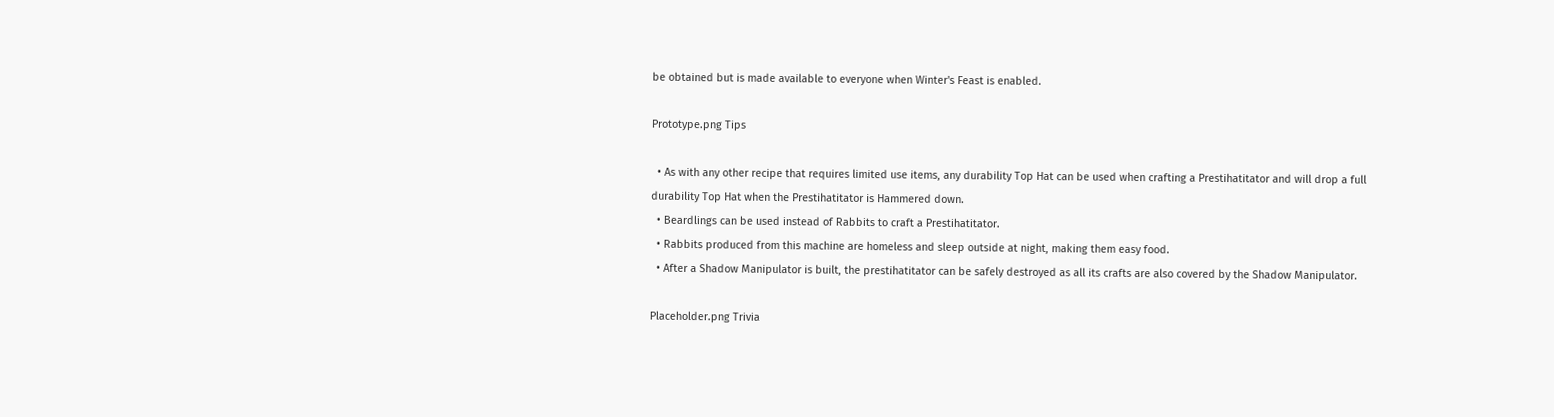be obtained but is made available to everyone when Winter's Feast is enabled.

Prototype.png Tips

  • As with any other recipe that requires limited use items, any durability Top Hat can be used when crafting a Prestihatitator and will drop a full durability Top Hat when the Prestihatitator is Hammered down.
  • Beardlings can be used instead of Rabbits to craft a Prestihatitator.
  • Rabbits produced from this machine are homeless and sleep outside at night, making them easy food.
  • After a Shadow Manipulator is built, the prestihatitator can be safely destroyed as all its crafts are also covered by the Shadow Manipulator.

Placeholder.png Trivia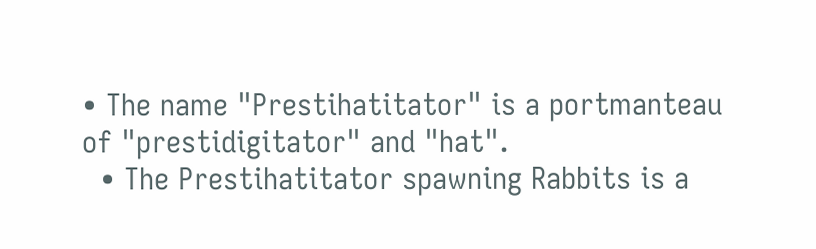• The name "Prestihatitator" is a portmanteau of "prestidigitator" and "hat".
  • The Prestihatitator spawning Rabbits is a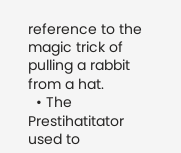reference to the magic trick of pulling a rabbit from a hat.
  • The Prestihatitator used to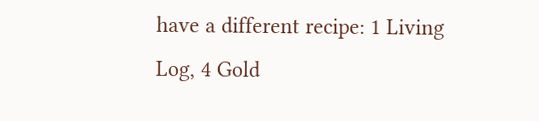have a different recipe: 1 Living Log, 4 Gold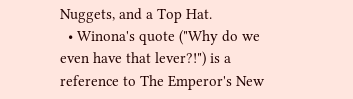Nuggets, and a Top Hat.
  • Winona's quote ("Why do we even have that lever?!") is a reference to The Emperor's New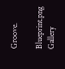Groove.

Blueprint.png Gallery